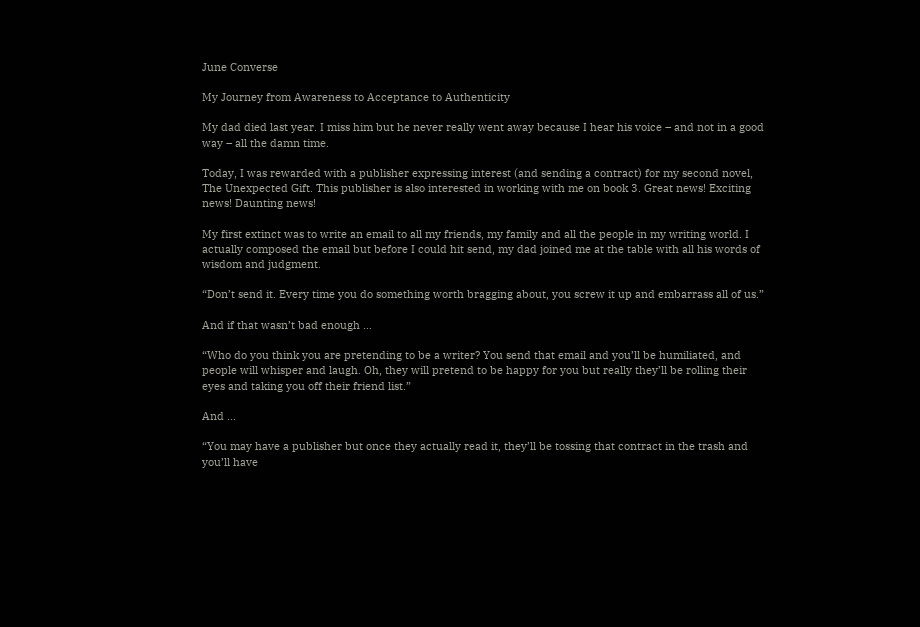June Converse

My Journey from Awareness to Acceptance to Authenticity

My dad died last year. I miss him but he never really went away because I hear his voice – and not in a good way – all the damn time.

Today, I was rewarded with a publisher expressing interest (and sending a contract) for my second novel, The Unexpected Gift. This publisher is also interested in working with me on book 3. Great news! Exciting news! Daunting news!

My first extinct was to write an email to all my friends, my family and all the people in my writing world. I actually composed the email but before I could hit send, my dad joined me at the table with all his words of wisdom and judgment.

“Don’t send it. Every time you do something worth bragging about, you screw it up and embarrass all of us.”

And if that wasn’t bad enough …

“Who do you think you are pretending to be a writer? You send that email and you’ll be humiliated, and people will whisper and laugh. Oh, they will pretend to be happy for you but really they’ll be rolling their eyes and taking you off their friend list.”

And …

“You may have a publisher but once they actually read it, they’ll be tossing that contract in the trash and you’ll have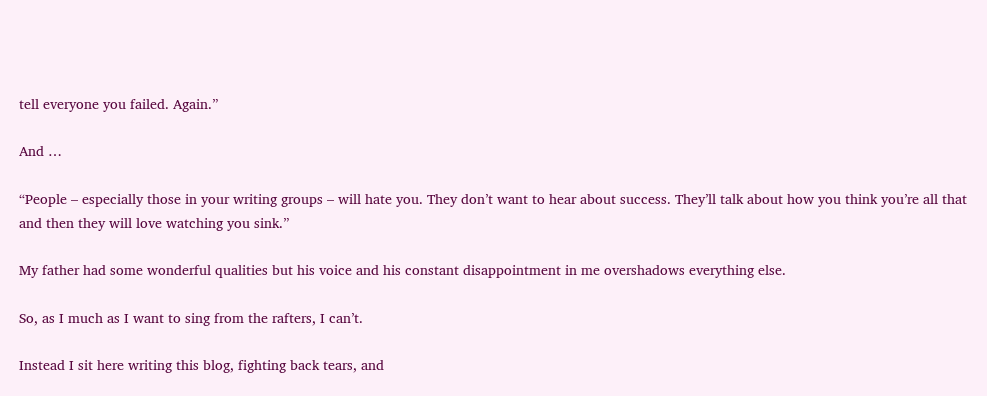tell everyone you failed. Again.”

And …

“People – especially those in your writing groups – will hate you. They don’t want to hear about success. They’ll talk about how you think you’re all that and then they will love watching you sink.”

My father had some wonderful qualities but his voice and his constant disappointment in me overshadows everything else.

So, as I much as I want to sing from the rafters, I can’t.

Instead I sit here writing this blog, fighting back tears, and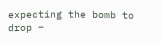expecting the bomb to drop –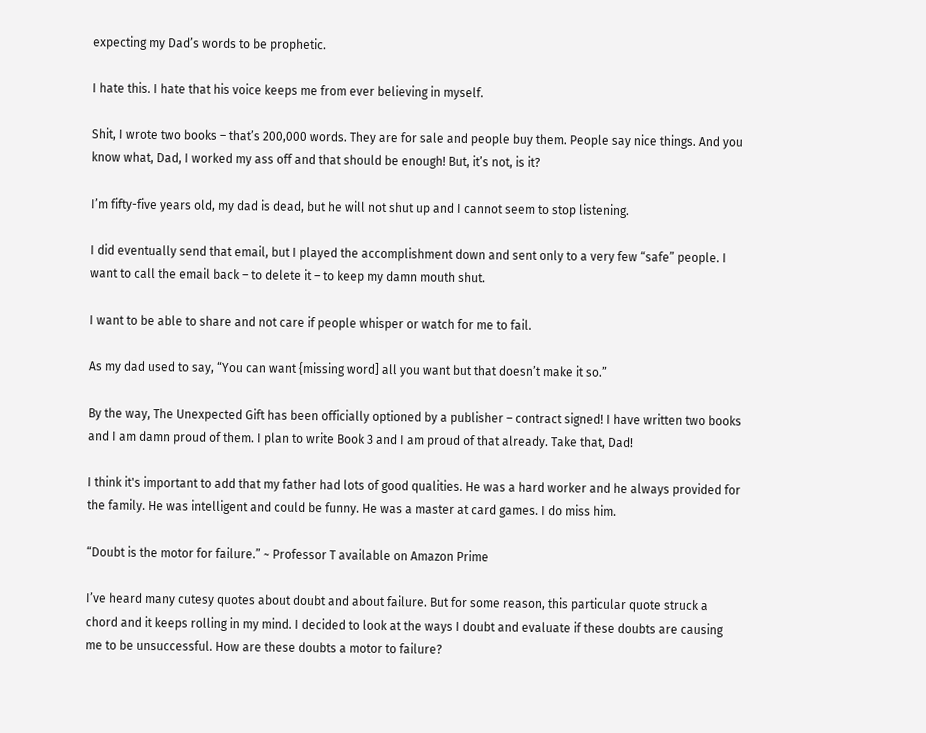expecting my Dad’s words to be prophetic.

I hate this. I hate that his voice keeps me from ever believing in myself.

Shit, I wrote two books – that’s 200,000 words. They are for sale and people buy them. People say nice things. And you know what, Dad, I worked my ass off and that should be enough! But, it’s not, is it?

I’m fifty-five years old, my dad is dead, but he will not shut up and I cannot seem to stop listening.

I did eventually send that email, but I played the accomplishment down and sent only to a very few “safe” people. I want to call the email back – to delete it – to keep my damn mouth shut.

I want to be able to share and not care if people whisper or watch for me to fail.

As my dad used to say, “You can want {missing word] all you want but that doesn’t make it so.”

By the way, The Unexpected Gift has been officially optioned by a publisher – contract signed! I have written two books and I am damn proud of them. I plan to write Book 3 and I am proud of that already. Take that, Dad!

I think it's important to add that my father had lots of good qualities. He was a hard worker and he always provided for the family. He was intelligent and could be funny. He was a master at card games. I do miss him.

“Doubt is the motor for failure.” ~ Professor T available on Amazon Prime

I’ve heard many cutesy quotes about doubt and about failure. But for some reason, this particular quote struck a chord and it keeps rolling in my mind. I decided to look at the ways I doubt and evaluate if these doubts are causing me to be unsuccessful. How are these doubts a motor to failure?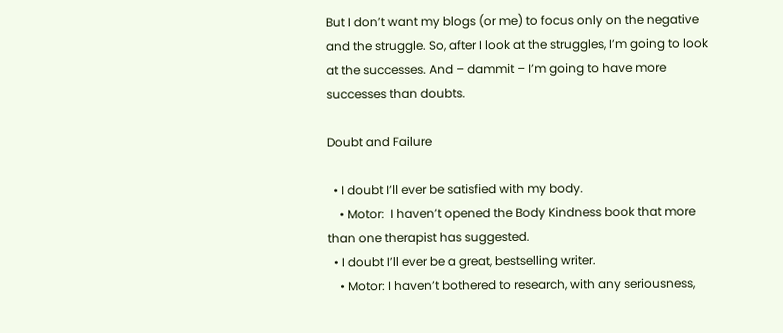But I don’t want my blogs (or me) to focus only on the negative and the struggle. So, after I look at the struggles, I’m going to look at the successes. And – dammit – I’m going to have more successes than doubts.

Doubt and Failure

  • I doubt I’ll ever be satisfied with my body.
    • Motor:  I haven’t opened the Body Kindness book that more than one therapist has suggested.
  • I doubt I’ll ever be a great, bestselling writer.
    • Motor: I haven’t bothered to research, with any seriousness,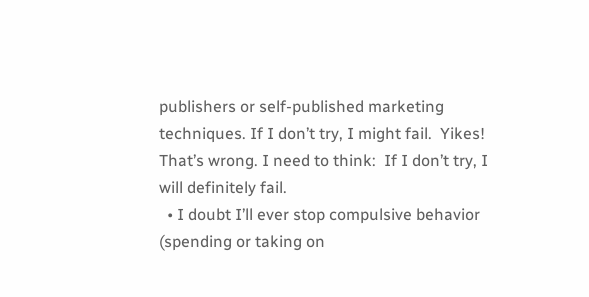publishers or self-published marketing techniques. If I don’t try, I might fail.  Yikes! That’s wrong. I need to think:  If I don’t try, I will definitely fail.
  • I doubt I’ll ever stop compulsive behavior (spending or taking on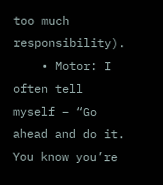too much responsibility).
    • Motor: I often tell myself – “Go ahead and do it. You know you’re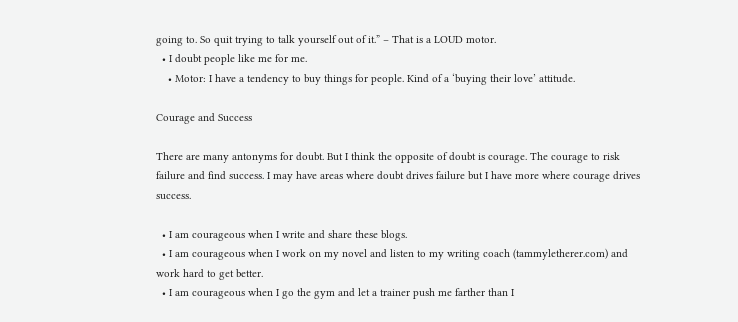going to. So quit trying to talk yourself out of it.” – That is a LOUD motor.
  • I doubt people like me for me.
    • Motor: I have a tendency to buy things for people. Kind of a ‘buying their love’ attitude.

Courage and Success

There are many antonyms for doubt. But I think the opposite of doubt is courage. The courage to risk failure and find success. I may have areas where doubt drives failure but I have more where courage drives success.

  • I am courageous when I write and share these blogs.
  • I am courageous when I work on my novel and listen to my writing coach (tammyletherer.com) and work hard to get better.
  • I am courageous when I go the gym and let a trainer push me farther than I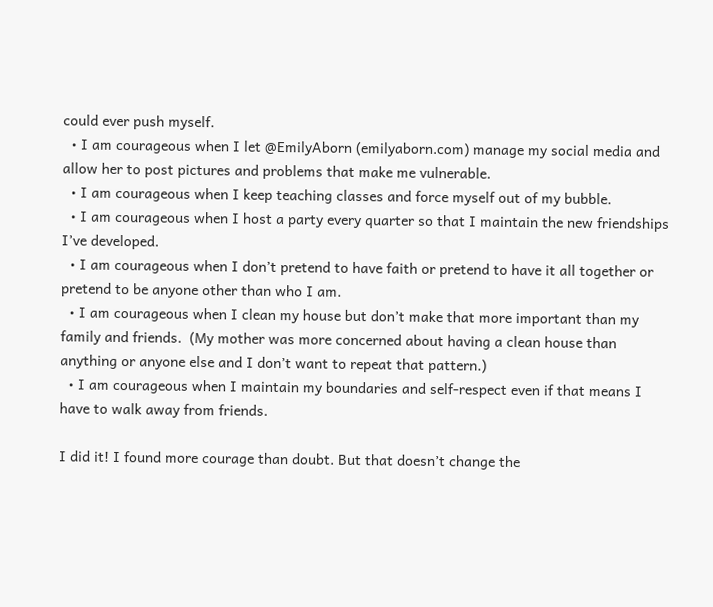could ever push myself.
  • I am courageous when I let @EmilyAborn (emilyaborn.com) manage my social media and allow her to post pictures and problems that make me vulnerable.
  • I am courageous when I keep teaching classes and force myself out of my bubble.
  • I am courageous when I host a party every quarter so that I maintain the new friendships I’ve developed.
  • I am courageous when I don’t pretend to have faith or pretend to have it all together or pretend to be anyone other than who I am.
  • I am courageous when I clean my house but don’t make that more important than my family and friends.  (My mother was more concerned about having a clean house than anything or anyone else and I don’t want to repeat that pattern.)
  • I am courageous when I maintain my boundaries and self-respect even if that means I have to walk away from friends.

I did it! I found more courage than doubt. But that doesn’t change the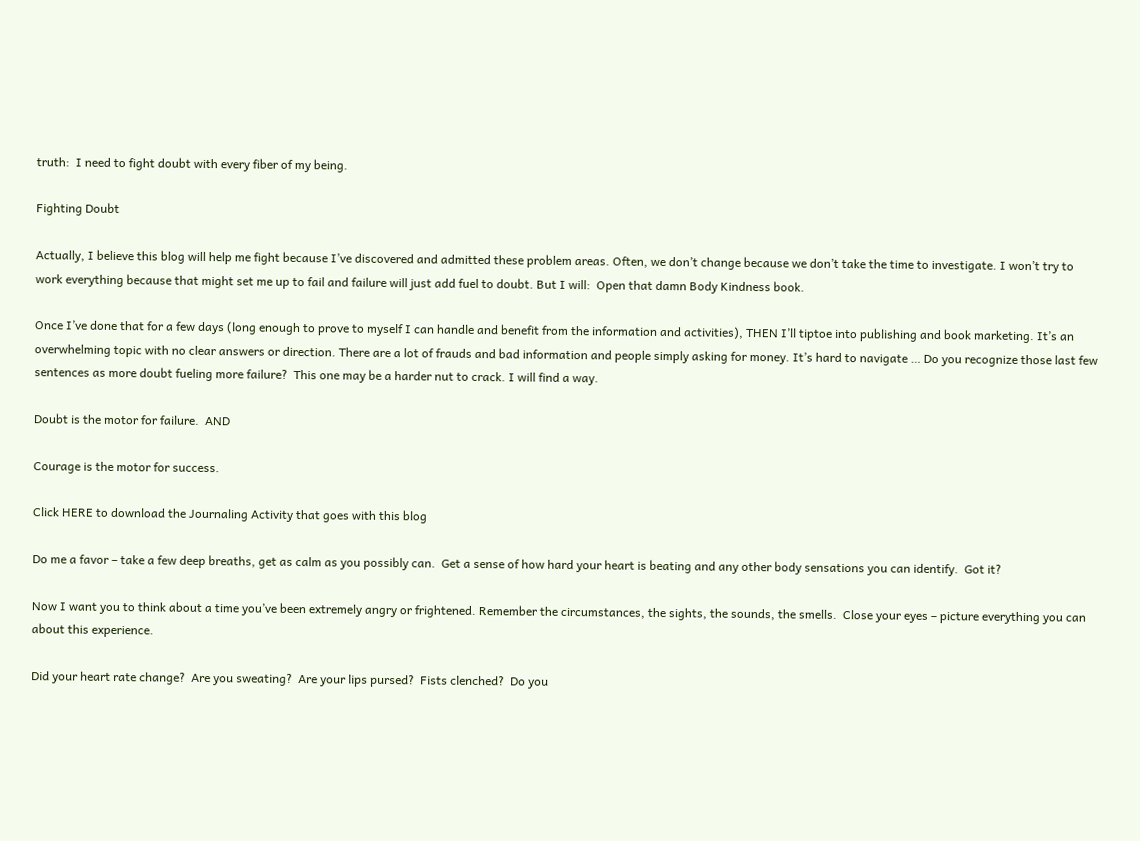truth:  I need to fight doubt with every fiber of my being.

Fighting Doubt

Actually, I believe this blog will help me fight because I’ve discovered and admitted these problem areas. Often, we don’t change because we don’t take the time to investigate. I won’t try to work everything because that might set me up to fail and failure will just add fuel to doubt. But I will:  Open that damn Body Kindness book.

Once I’ve done that for a few days (long enough to prove to myself I can handle and benefit from the information and activities), THEN I’ll tiptoe into publishing and book marketing. It’s an overwhelming topic with no clear answers or direction. There are a lot of frauds and bad information and people simply asking for money. It’s hard to navigate … Do you recognize those last few sentences as more doubt fueling more failure?  This one may be a harder nut to crack. I will find a way.

Doubt is the motor for failure.  AND

Courage is the motor for success.

Click HERE to download the Journaling Activity that goes with this blog

Do me a favor – take a few deep breaths, get as calm as you possibly can.  Get a sense of how hard your heart is beating and any other body sensations you can identify.  Got it?

Now I want you to think about a time you’ve been extremely angry or frightened. Remember the circumstances, the sights, the sounds, the smells.  Close your eyes – picture everything you can about this experience.

Did your heart rate change?  Are you sweating?  Are your lips pursed?  Fists clenched?  Do you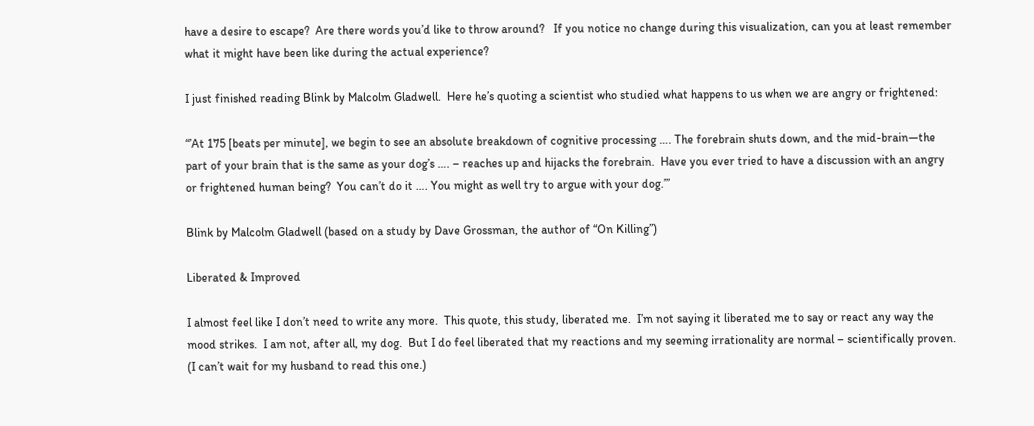have a desire to escape?  Are there words you’d like to throw around?   If you notice no change during this visualization, can you at least remember what it might have been like during the actual experience?

I just finished reading Blink by Malcolm Gladwell.  Here he’s quoting a scientist who studied what happens to us when we are angry or frightened:

“’At 175 [beats per minute], we begin to see an absolute breakdown of cognitive processing …. The forebrain shuts down, and the mid-brain—the part of your brain that is the same as your dog’s …. – reaches up and hijacks the forebrain.  Have you ever tried to have a discussion with an angry or frightened human being?  You can’t do it …. You might as well try to argue with your dog.’”

Blink by Malcolm Gladwell (based on a study by Dave Grossman, the author of “On Killing”)

Liberated & Improved

I almost feel like I don’t need to write any more.  This quote, this study, liberated me.  I’m not saying it liberated me to say or react any way the mood strikes.  I am not, after all, my dog.  But I do feel liberated that my reactions and my seeming irrationality are normal – scientifically proven.  (I can’t wait for my husband to read this one.)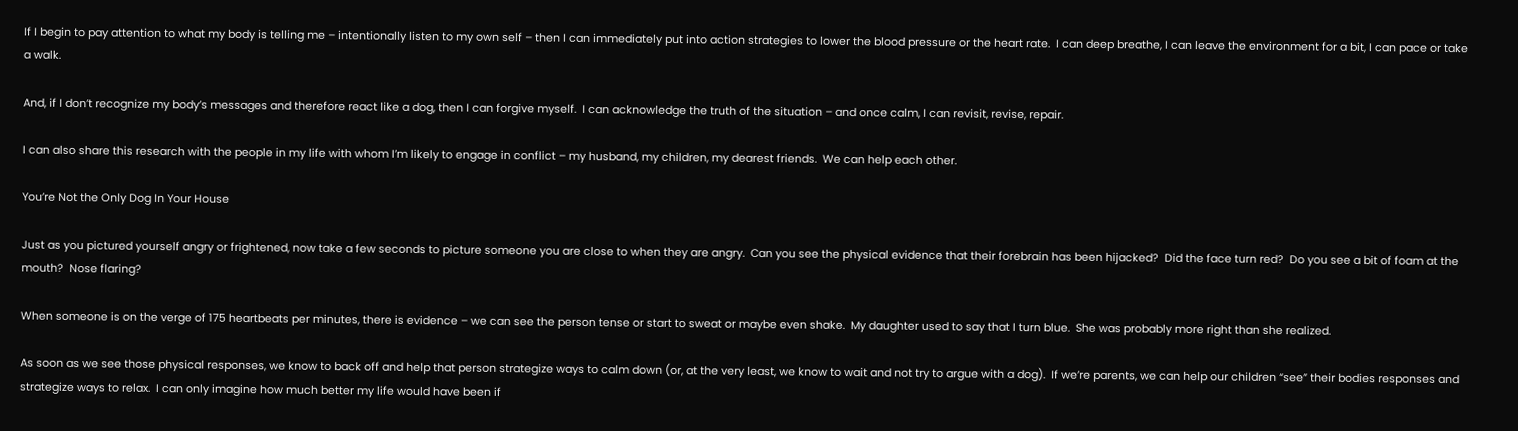If I begin to pay attention to what my body is telling me – intentionally listen to my own self – then I can immediately put into action strategies to lower the blood pressure or the heart rate.  I can deep breathe, I can leave the environment for a bit, I can pace or take a walk.

And, if I don’t recognize my body’s messages and therefore react like a dog, then I can forgive myself.  I can acknowledge the truth of the situation – and once calm, I can revisit, revise, repair.

I can also share this research with the people in my life with whom I’m likely to engage in conflict – my husband, my children, my dearest friends.  We can help each other.

You’re Not the Only Dog In Your House

Just as you pictured yourself angry or frightened, now take a few seconds to picture someone you are close to when they are angry.  Can you see the physical evidence that their forebrain has been hijacked?  Did the face turn red?  Do you see a bit of foam at the mouth?  Nose flaring?

When someone is on the verge of 175 heartbeats per minutes, there is evidence – we can see the person tense or start to sweat or maybe even shake.  My daughter used to say that I turn blue.  She was probably more right than she realized.

As soon as we see those physical responses, we know to back off and help that person strategize ways to calm down (or, at the very least, we know to wait and not try to argue with a dog).  If we’re parents, we can help our children “see” their bodies responses and strategize ways to relax.  I can only imagine how much better my life would have been if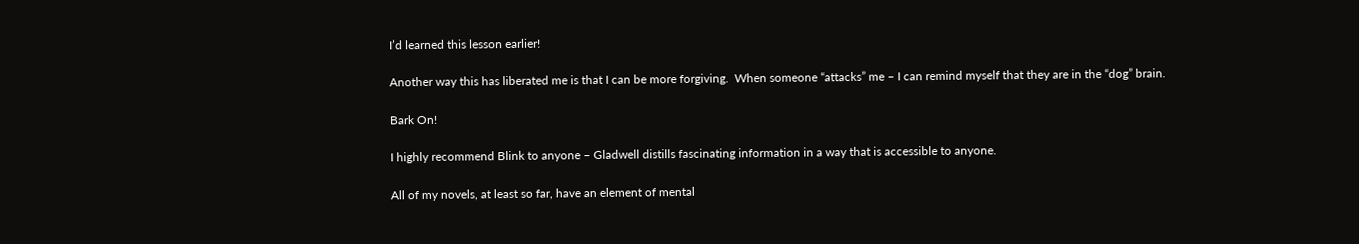I’d learned this lesson earlier!

Another way this has liberated me is that I can be more forgiving.  When someone “attacks” me – I can remind myself that they are in the “dog” brain.

Bark On!

I highly recommend Blink to anyone – Gladwell distills fascinating information in a way that is accessible to anyone.

All of my novels, at least so far, have an element of mental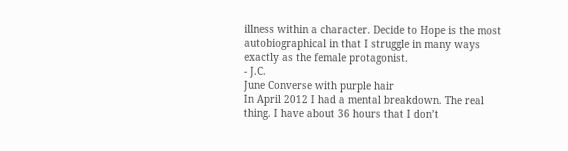illness within a character. Decide to Hope is the most autobiographical in that I struggle in many ways exactly as the female protagonist.
- J.C.
June Converse with purple hair
In April 2012 I had a mental breakdown. The real thing. I have about 36 hours that I don’t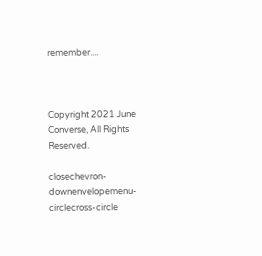remember....



Copyright 2021 June Converse, All Rights Reserved.

closechevron-downenvelopemenu-circlecross-circle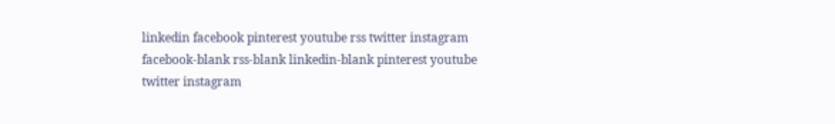linkedin facebook pinterest youtube rss twitter instagram facebook-blank rss-blank linkedin-blank pinterest youtube twitter instagram